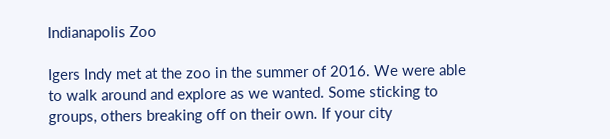Indianapolis Zoo

Igers Indy met at the zoo in the summer of 2016. We were able to walk around and explore as we wanted. Some sticking to groups, others breaking off on their own. If your city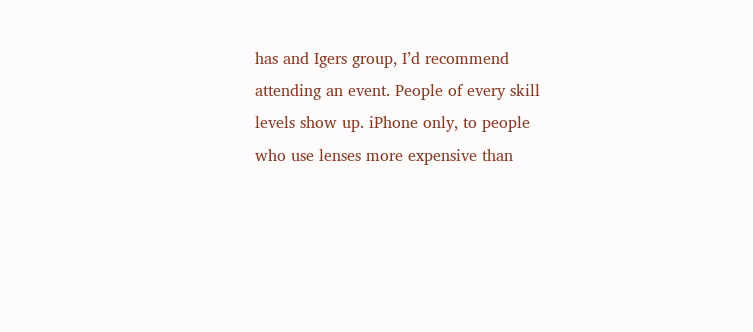has and Igers group, I’d recommend attending an event. People of every skill levels show up. iPhone only, to people who use lenses more expensive than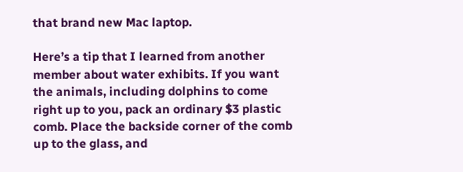that brand new Mac laptop.

Here’s a tip that I learned from another member about water exhibits. If you want the animals, including dolphins to come right up to you, pack an ordinary $3 plastic comb. Place the backside corner of the comb up to the glass, and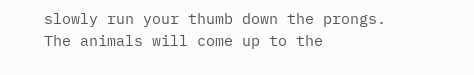slowly run your thumb down the prongs. The animals will come up to the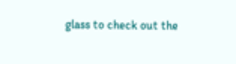glass to check out the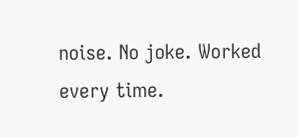noise. No joke. Worked every time.